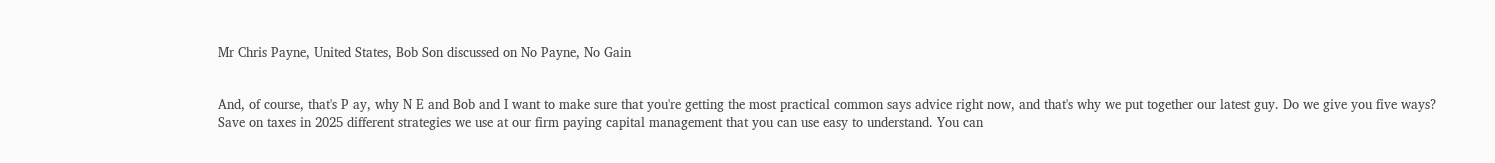Mr Chris Payne, United States, Bob Son discussed on No Payne, No Gain


And, of course, that's P ay, why N E and Bob and I want to make sure that you're getting the most practical common says advice right now, and that's why we put together our latest guy. Do we give you five ways? Save on taxes in 2025 different strategies we use at our firm paying capital management that you can use easy to understand. You can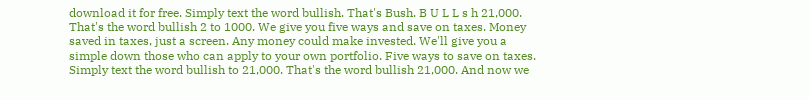download it for free. Simply text the word bullish. That's Bush. B U L L s h 21,000. That's the word bullish 2 to 1000. We give you five ways and save on taxes. Money saved in taxes, just a screen. Any money could make invested. We'll give you a simple down those who can apply to your own portfolio. Five ways to save on taxes. Simply text the word bullish to 21,000. That's the word bullish 21,000. And now we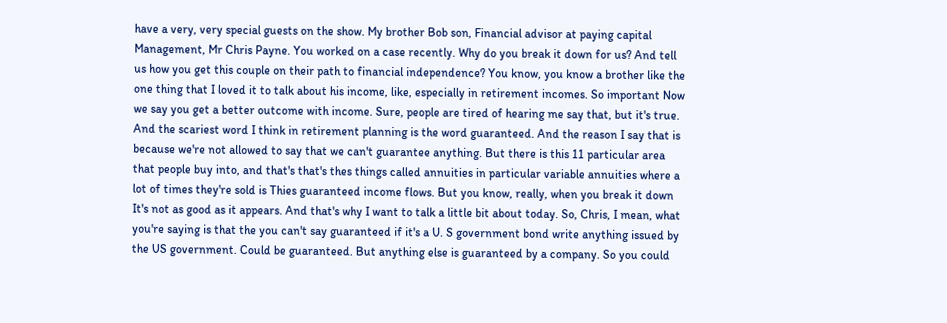have a very, very special guests on the show. My brother Bob son, Financial advisor at paying capital Management, Mr Chris Payne. You worked on a case recently. Why do you break it down for us? And tell us how you get this couple on their path to financial independence? You know, you know a brother like the one thing that I loved it to talk about his income, like, especially in retirement incomes. So important Now we say you get a better outcome with income. Sure, people are tired of hearing me say that, but it's true. And the scariest word I think in retirement planning is the word guaranteed. And the reason I say that is because we're not allowed to say that we can't guarantee anything. But there is this 11 particular area that people buy into, and that's that's thes things called annuities in particular variable annuities where a lot of times they're sold is Thies guaranteed income flows. But you know, really, when you break it down It's not as good as it appears. And that's why I want to talk a little bit about today. So, Chris, I mean, what you're saying is that the you can't say guaranteed if it's a U. S government bond write anything issued by the US government. Could be guaranteed. But anything else is guaranteed by a company. So you could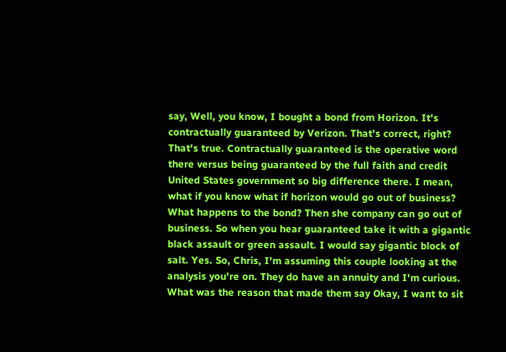say, Well, you know, I bought a bond from Horizon. It's contractually guaranteed by Verizon. That's correct, right? That's true. Contractually guaranteed is the operative word there versus being guaranteed by the full faith and credit United States government so big difference there. I mean, what if you know what if horizon would go out of business? What happens to the bond? Then she company can go out of business. So when you hear guaranteed take it with a gigantic black assault or green assault. I would say gigantic block of salt. Yes. So, Chris, I'm assuming this couple looking at the analysis you're on. They do have an annuity and I'm curious. What was the reason that made them say Okay, I want to sit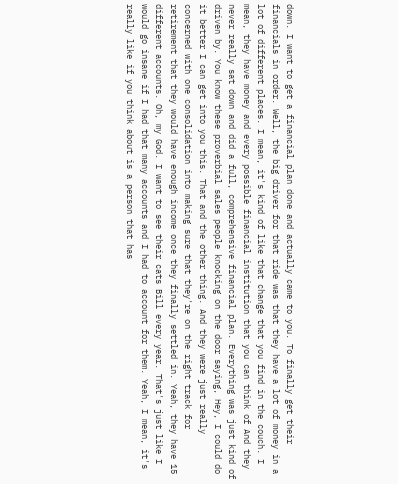down. I want to get a financial plan done and actually came to you. To finally get their financials in order. Well, the big driver for that ride was that they have a lot of money in a lot of different places. I mean, it's kind of like that change that you find in the couch. I mean, they have money and every possible financial institution that you can think of And they never really sat down and did a full, comprehensive financial plan. Everything was just kind of driven by. You know these proverbial sales people knocking on the door saying, Hey, I could do it better I can get into you this. That and the other thing. And they were just really concerned with one consolidation into making sure that they're on the right track for retirement that they would have enough income once they finally settled in. Yeah, they have 15 different accounts. Oh, my God. I want to see their cats Bill every year. That's just like I would go insane if I had that many accounts and I had to account for them. Yeah, I mean, it's really like if you think about is a person that has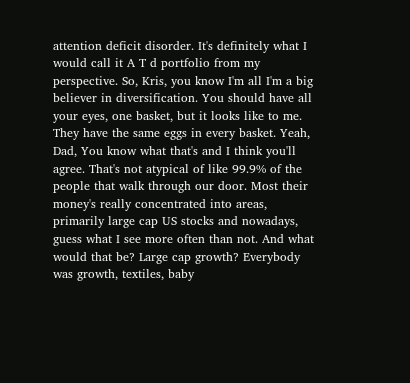attention deficit disorder. It's definitely what I would call it A T d portfolio from my perspective. So, Kris, you know I'm all I'm a big believer in diversification. You should have all your eyes, one basket, but it looks like to me. They have the same eggs in every basket. Yeah, Dad, You know what that's and I think you'll agree. That's not atypical of like 99.9% of the people that walk through our door. Most their money's really concentrated into areas, primarily large cap US stocks and nowadays, guess what I see more often than not. And what would that be? Large cap growth? Everybody was growth, textiles, baby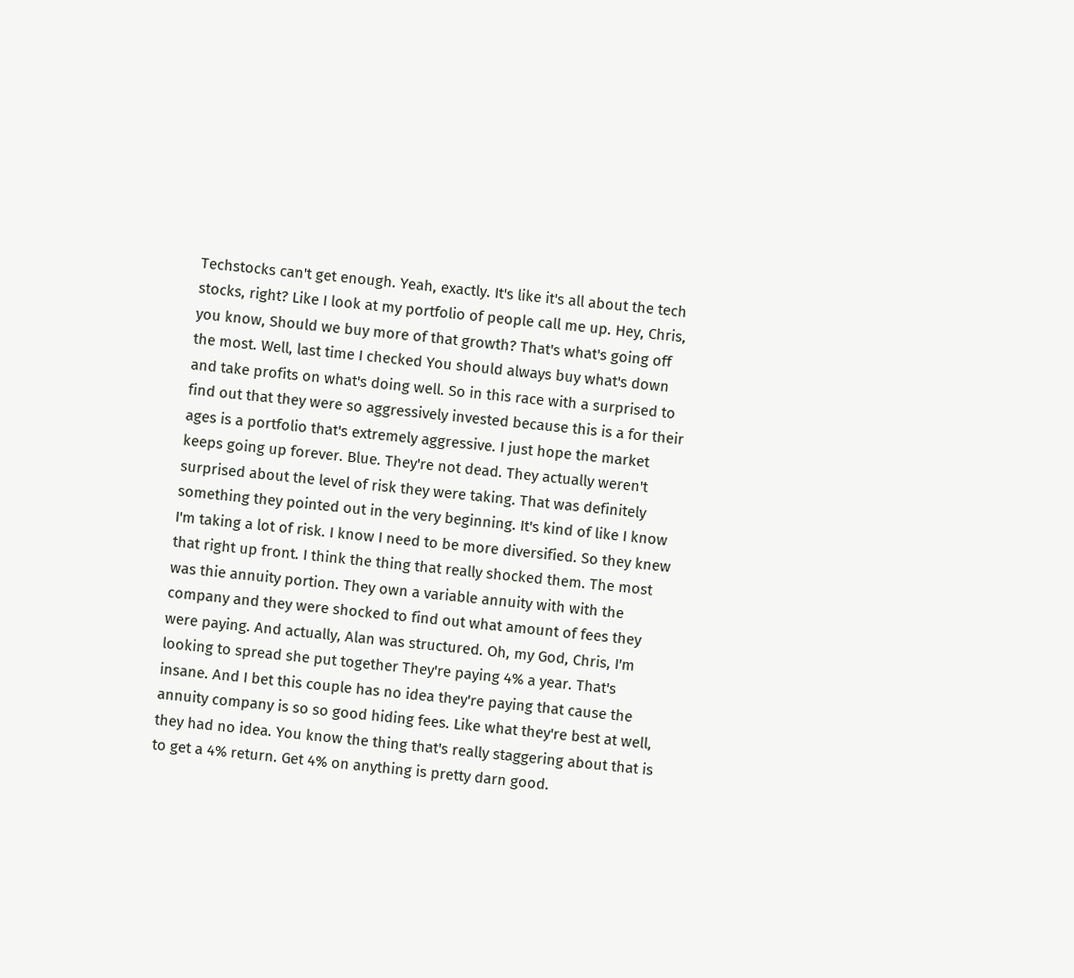Techstocks can't get enough. Yeah, exactly. It's like it's all about the tech stocks, right? Like I look at my portfolio of people call me up. Hey, Chris, you know, Should we buy more of that growth? That's what's going off the most. Well, last time I checked You should always buy what's down and take profits on what's doing well. So in this race with a surprised to find out that they were so aggressively invested because this is a for their ages is a portfolio that's extremely aggressive. I just hope the market keeps going up forever. Blue. They're not dead. They actually weren't surprised about the level of risk they were taking. That was definitely something they pointed out in the very beginning. It's kind of like I know I'm taking a lot of risk. I know I need to be more diversified. So they knew that right up front. I think the thing that really shocked them. The most was thie annuity portion. They own a variable annuity with with the company and they were shocked to find out what amount of fees they were paying. And actually, Alan was structured. Oh, my God, Chris, I'm looking to spread she put together They're paying 4% a year. That's insane. And I bet this couple has no idea they're paying that cause the annuity company is so so good hiding fees. Like what they're best at well, they had no idea. You know the thing that's really staggering about that is to get a 4% return. Get 4% on anything is pretty darn good.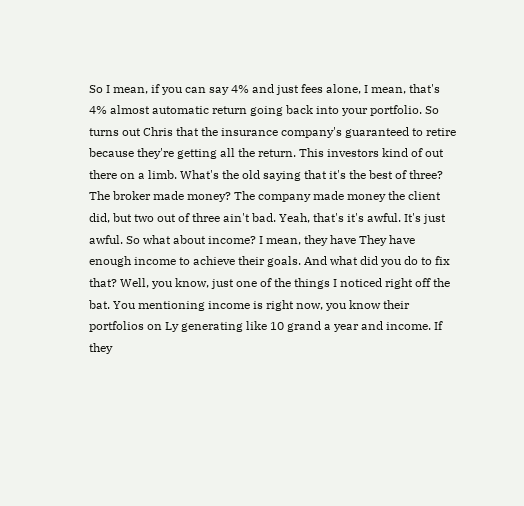So I mean, if you can say 4% and just fees alone, I mean, that's 4% almost automatic return going back into your portfolio. So turns out Chris that the insurance company's guaranteed to retire because they're getting all the return. This investors kind of out there on a limb. What's the old saying that it's the best of three? The broker made money? The company made money the client did, but two out of three ain't bad. Yeah, that's it's awful. It's just awful. So what about income? I mean, they have They have enough income to achieve their goals. And what did you do to fix that? Well, you know, just one of the things I noticed right off the bat. You mentioning income is right now, you know their portfolios on Ly generating like 10 grand a year and income. If they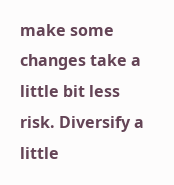make some changes take a little bit less risk. Diversify a little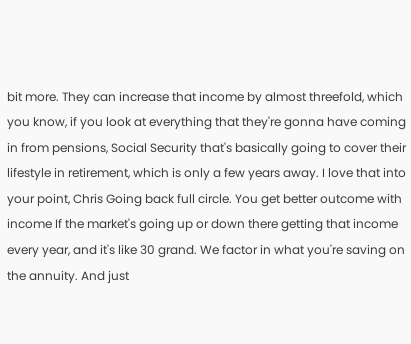bit more. They can increase that income by almost threefold, which you know, if you look at everything that they're gonna have coming in from pensions, Social Security that's basically going to cover their lifestyle in retirement, which is only a few years away. I love that into your point, Chris Going back full circle. You get better outcome with income If the market's going up or down there getting that income every year, and it's like 30 grand. We factor in what you're saving on the annuity. And just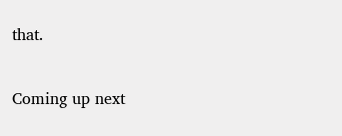that.

Coming up next